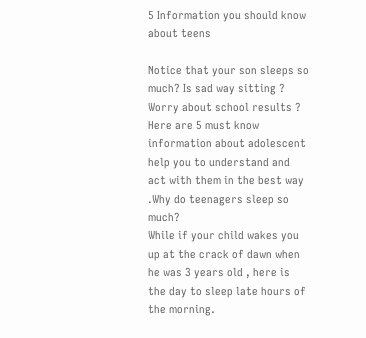5 Information you should know about teens

Notice that your son sleeps so much? Is sad way sitting ? Worry about school results ? Here are 5 must know information about adolescent help you to understand and act with them in the best way .Why do teenagers sleep so much?
While if your child wakes you up at the crack of dawn when he was 3 years old , here is the day to sleep late hours of the morning.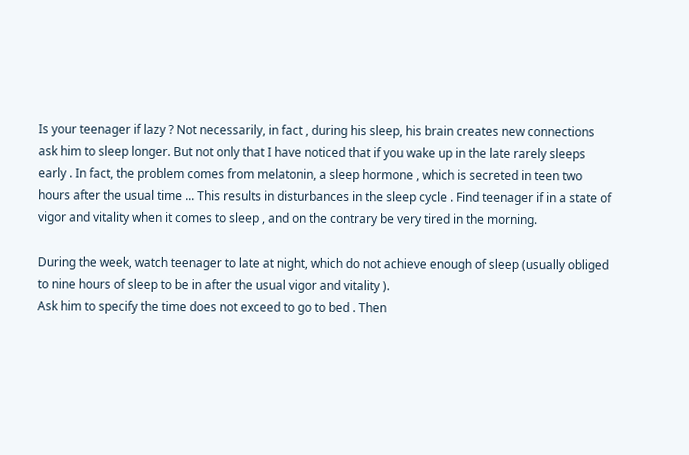Is your teenager if lazy ? Not necessarily, in fact , during his sleep, his brain creates new connections ask him to sleep longer. But not only that I have noticed that if you wake up in the late rarely sleeps early . In fact, the problem comes from melatonin, a sleep hormone , which is secreted in teen two hours after the usual time ... This results in disturbances in the sleep cycle . Find teenager if in a state of vigor and vitality when it comes to sleep , and on the contrary be very tired in the morning.

During the week, watch teenager to late at night, which do not achieve enough of sleep (usually obliged to nine hours of sleep to be in after the usual vigor and vitality ).
Ask him to specify the time does not exceed to go to bed . Then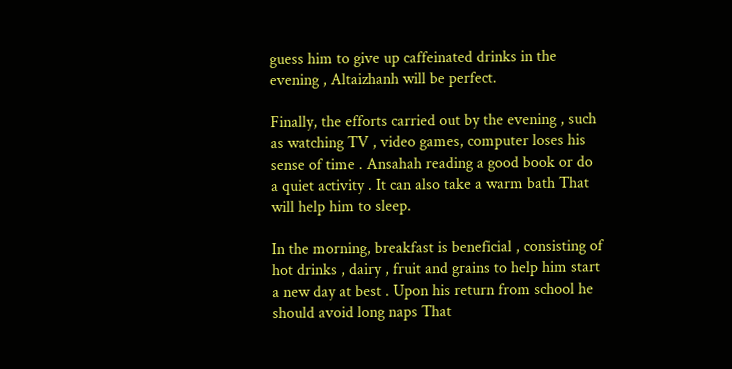guess him to give up caffeinated drinks in the evening , Altaizhanh will be perfect.

Finally, the efforts carried out by the evening , such as watching TV , video games, computer loses his sense of time . Ansahah reading a good book or do a quiet activity . It can also take a warm bath That will help him to sleep.

In the morning, breakfast is beneficial , consisting of hot drinks , dairy , fruit and grains to help him start a new day at best . Upon his return from school he should avoid long naps That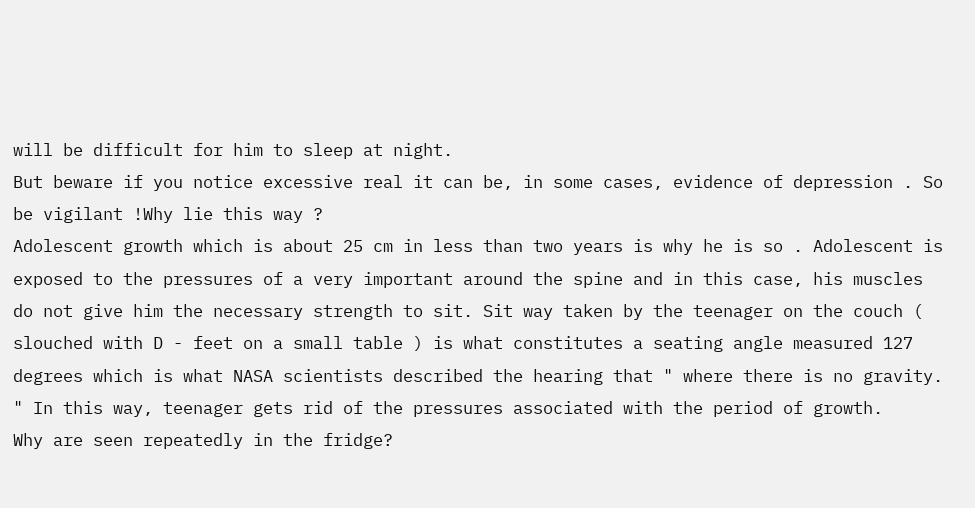will be difficult for him to sleep at night.
But beware if you notice excessive real it can be, in some cases, evidence of depression . So be vigilant !Why lie this way ?
Adolescent growth which is about 25 cm in less than two years is why he is so . Adolescent is exposed to the pressures of a very important around the spine and in this case, his muscles do not give him the necessary strength to sit. Sit way taken by the teenager on the couch ( slouched with D - feet on a small table ) is what constitutes a seating angle measured 127 degrees which is what NASA scientists described the hearing that " where there is no gravity. " In this way, teenager gets rid of the pressures associated with the period of growth.
Why are seen repeatedly in the fridge?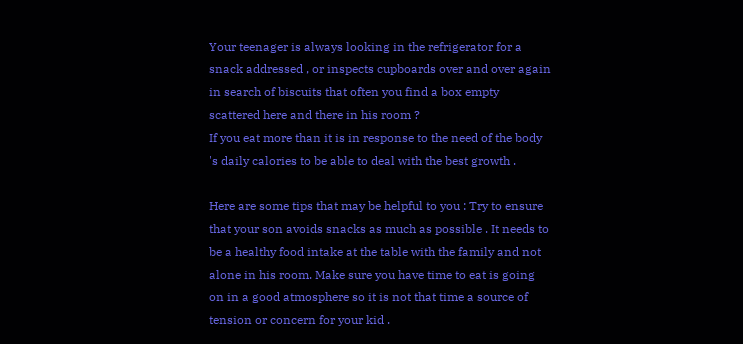Your teenager is always looking in the refrigerator for a snack addressed , or inspects cupboards over and over again in search of biscuits that often you find a box empty scattered here and there in his room ?
If you eat more than it is in response to the need of the body 's daily calories to be able to deal with the best growth .

Here are some tips that may be helpful to you : Try to ensure that your son avoids snacks as much as possible . It needs to be a healthy food intake at the table with the family and not alone in his room. Make sure you have time to eat is going on in a good atmosphere so it is not that time a source of tension or concern for your kid .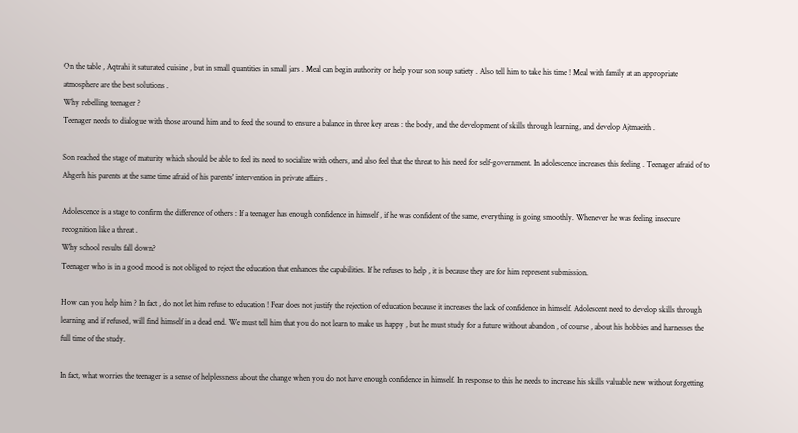On the table , Aqtrahi it saturated cuisine , but in small quantities in small jars . Meal can begin authority or help your son soup satiety . Also tell him to take his time ! Meal with family at an appropriate atmosphere are the best solutions .
Why rebelling teenager ?
Teenager needs to dialogue with those around him and to feed the sound to ensure a balance in three key areas : the body, and the development of skills through learning, and develop Ajtmaeith .

Son reached the stage of maturity which should be able to feel its need to socialize with others, and also feel that the threat to his need for self-government. In adolescence increases this feeling . Teenager afraid of to Ahgerh his parents at the same time afraid of his parents' intervention in private affairs .

Adolescence is a stage to confirm the difference of others : If a teenager has enough confidence in himself , if he was confident of the same, everything is going smoothly. Whenever he was feeling insecure recognition like a threat .
Why school results fall down?
Teenager who is in a good mood is not obliged to reject the education that enhances the capabilities. If he refuses to help , it is because they are for him represent submission.

How can you help him ? In fact , do not let him refuse to education ! Fear does not justify the rejection of education because it increases the lack of confidence in himself. Adolescent need to develop skills through learning and if refused, will find himself in a dead end. We must tell him that you do not learn to make us happy , but he must study for a future without abandon , of course , about his hobbies and harnesses the full time of the study.

In fact, what worries the teenager is a sense of helplessness about the change when you do not have enough confidence in himself. In response to this he needs to increase his skills valuable new without forgetting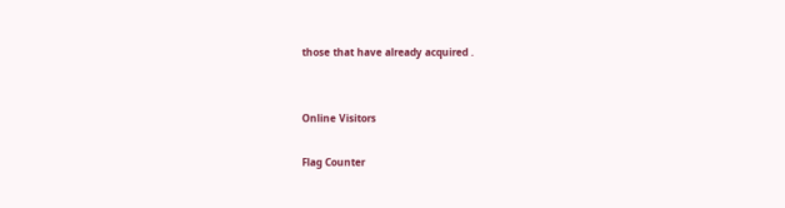those that have already acquired .


Online Visitors

Flag Counter